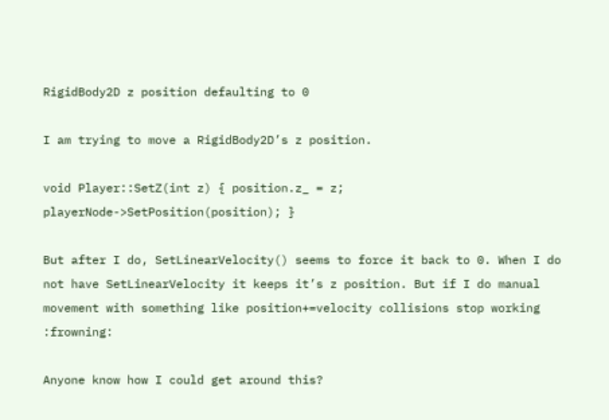RigidBody2D z position defaulting to 0

I am trying to move a RigidBody2D’s z position.

void Player::SetZ(int z) { position.z_ = z; playerNode->SetPosition(position); }

But after I do, SetLinearVelocity() seems to force it back to 0. When I do not have SetLinearVelocity it keeps it’s z position. But if I do manual movement with something like position+=velocity collisions stop working :frowning:

Anyone know how I could get around this?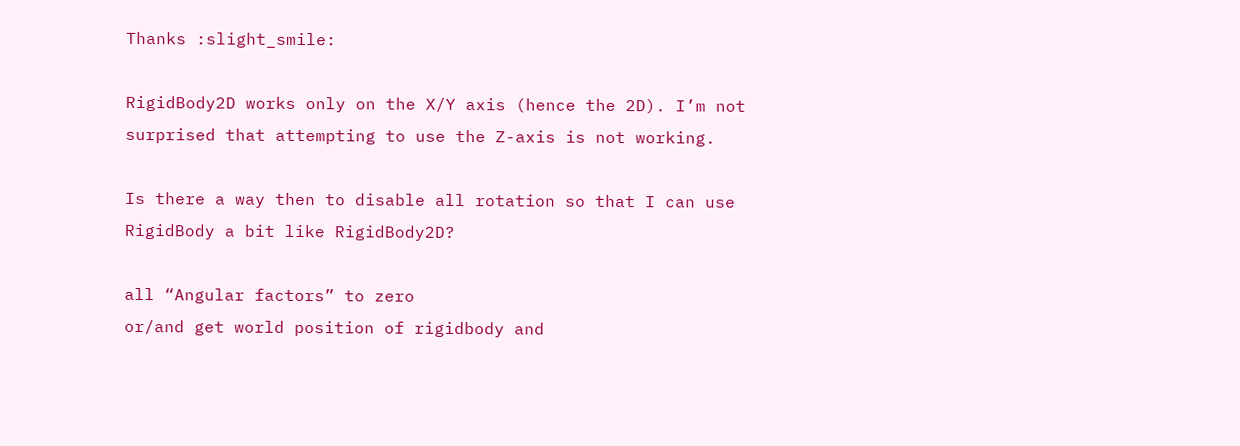Thanks :slight_smile:

RigidBody2D works only on the X/Y axis (hence the 2D). I’m not surprised that attempting to use the Z-axis is not working.

Is there a way then to disable all rotation so that I can use RigidBody a bit like RigidBody2D?

all “Angular factors” to zero
or/and get world position of rigidbody and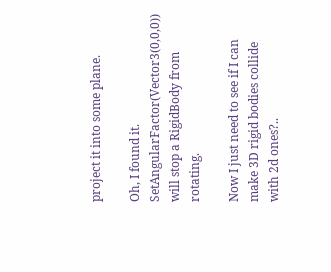project it into some plane.

Oh, I found it. SetAngularFactor(Vector3(0,0,0)) will stop a RigidBody from rotating.

Now I just need to see if I can make 3D rigid bodies collide with 2d ones?..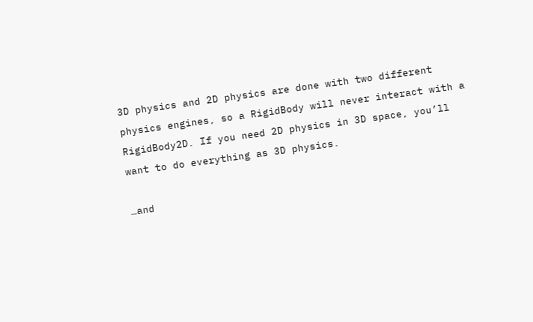3D physics and 2D physics are done with two different physics engines, so a RigidBody will never interact with a RigidBody2D. If you need 2D physics in 3D space, you’ll want to do everything as 3D physics.

…and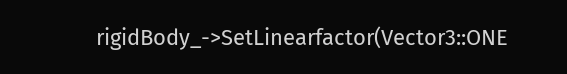rigidBody_->SetLinearfactor(Vector3::ONE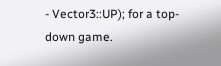- Vector3::UP); for a top-down game.